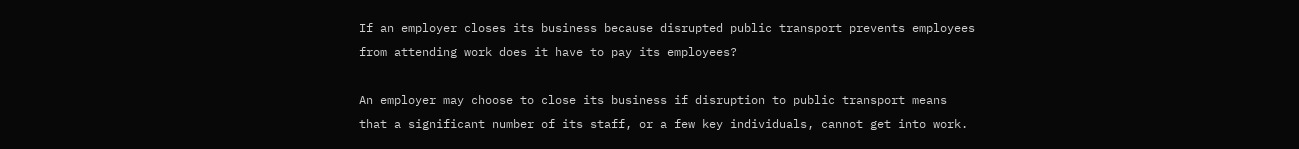If an employer closes its business because disrupted public transport prevents employees from attending work does it have to pay its employees?

An employer may choose to close its business if disruption to public transport means that a significant number of its staff, or a few key individuals, cannot get into work.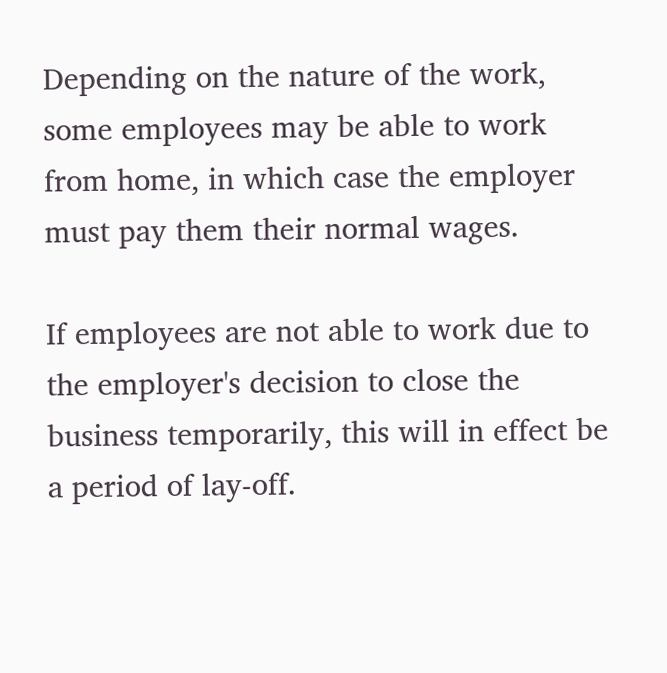Depending on the nature of the work, some employees may be able to work from home, in which case the employer must pay them their normal wages.

If employees are not able to work due to the employer's decision to close the business temporarily, this will in effect be a period of lay-off.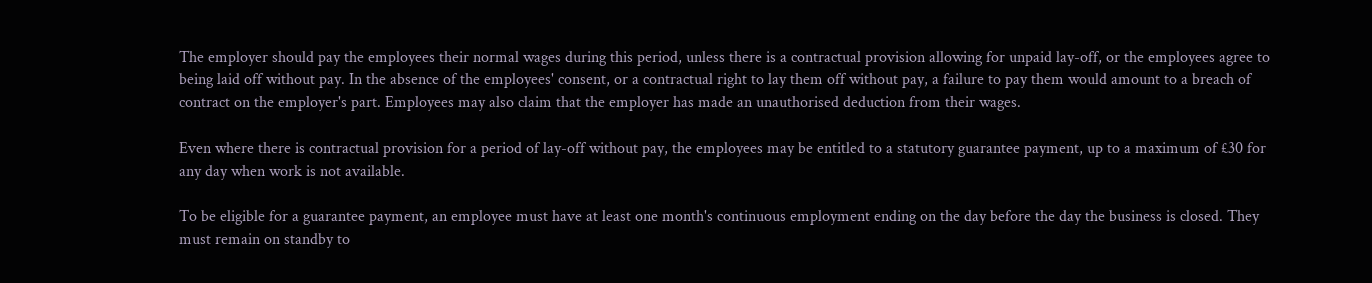The employer should pay the employees their normal wages during this period, unless there is a contractual provision allowing for unpaid lay-off, or the employees agree to being laid off without pay. In the absence of the employees' consent, or a contractual right to lay them off without pay, a failure to pay them would amount to a breach of contract on the employer's part. Employees may also claim that the employer has made an unauthorised deduction from their wages.

Even where there is contractual provision for a period of lay-off without pay, the employees may be entitled to a statutory guarantee payment, up to a maximum of £30 for any day when work is not available.

To be eligible for a guarantee payment, an employee must have at least one month's continuous employment ending on the day before the day the business is closed. They must remain on standby to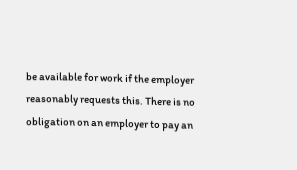be available for work if the employer reasonably requests this. There is no obligation on an employer to pay an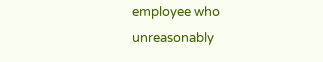employee who unreasonably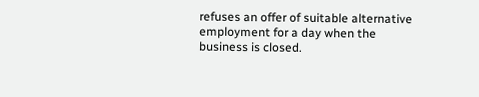refuses an offer of suitable alternative employment for a day when the business is closed.